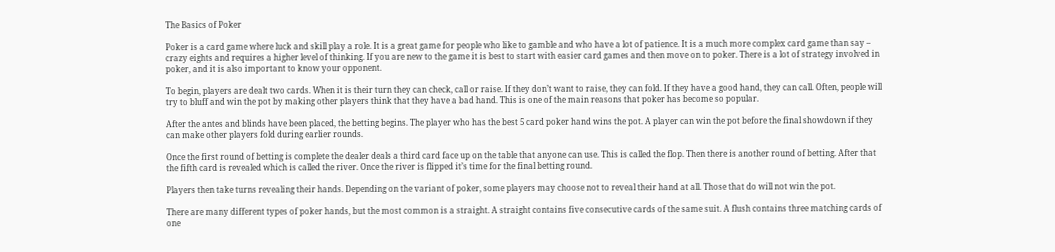The Basics of Poker

Poker is a card game where luck and skill play a role. It is a great game for people who like to gamble and who have a lot of patience. It is a much more complex card game than say – crazy eights and requires a higher level of thinking. If you are new to the game it is best to start with easier card games and then move on to poker. There is a lot of strategy involved in poker, and it is also important to know your opponent.

To begin, players are dealt two cards. When it is their turn they can check, call or raise. If they don’t want to raise, they can fold. If they have a good hand, they can call. Often, people will try to bluff and win the pot by making other players think that they have a bad hand. This is one of the main reasons that poker has become so popular.

After the antes and blinds have been placed, the betting begins. The player who has the best 5 card poker hand wins the pot. A player can win the pot before the final showdown if they can make other players fold during earlier rounds.

Once the first round of betting is complete the dealer deals a third card face up on the table that anyone can use. This is called the flop. Then there is another round of betting. After that the fifth card is revealed which is called the river. Once the river is flipped it’s time for the final betting round.

Players then take turns revealing their hands. Depending on the variant of poker, some players may choose not to reveal their hand at all. Those that do will not win the pot.

There are many different types of poker hands, but the most common is a straight. A straight contains five consecutive cards of the same suit. A flush contains three matching cards of one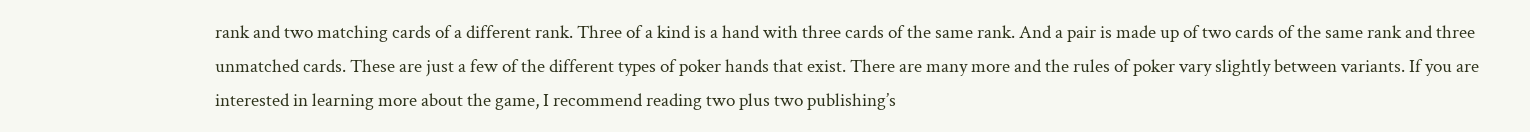rank and two matching cards of a different rank. Three of a kind is a hand with three cards of the same rank. And a pair is made up of two cards of the same rank and three unmatched cards. These are just a few of the different types of poker hands that exist. There are many more and the rules of poker vary slightly between variants. If you are interested in learning more about the game, I recommend reading two plus two publishing’s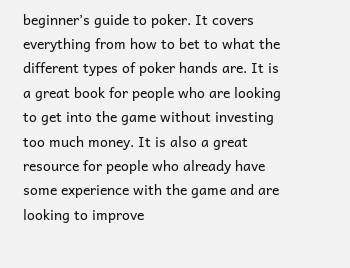beginner’s guide to poker. It covers everything from how to bet to what the different types of poker hands are. It is a great book for people who are looking to get into the game without investing too much money. It is also a great resource for people who already have some experience with the game and are looking to improve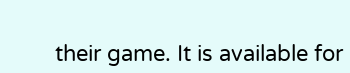their game. It is available for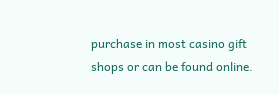purchase in most casino gift shops or can be found online.